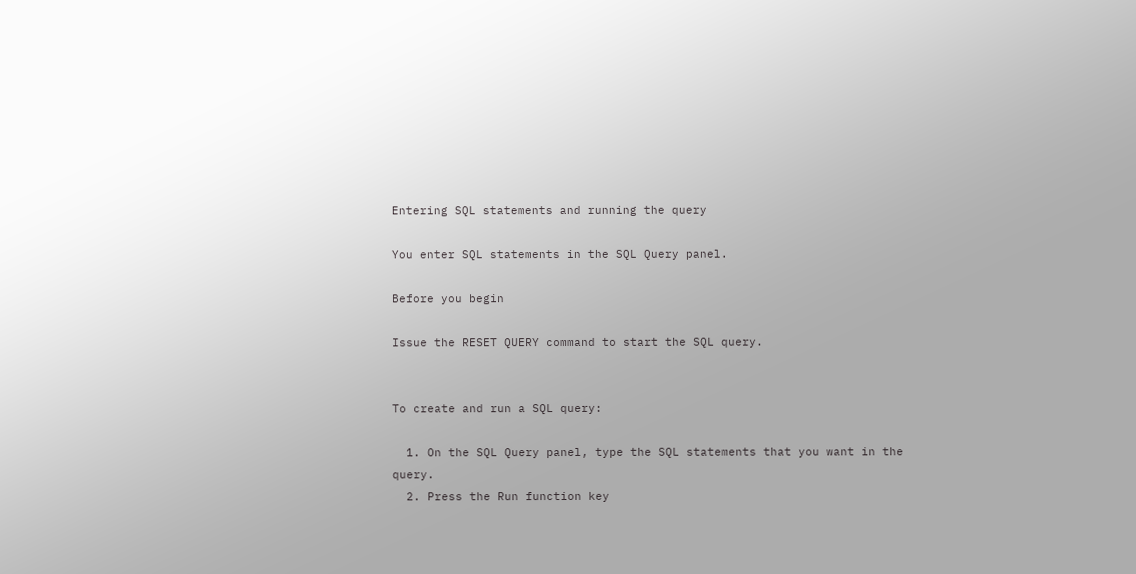Entering SQL statements and running the query

You enter SQL statements in the SQL Query panel.

Before you begin

Issue the RESET QUERY command to start the SQL query.


To create and run a SQL query:

  1. On the SQL Query panel, type the SQL statements that you want in the query.
  2. Press the Run function key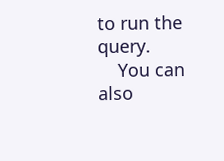to run the query.
    You can also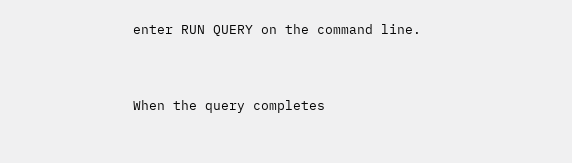enter RUN QUERY on the command line.


When the query completes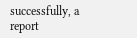successfully, a report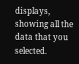displays, showing all the data that you selected.